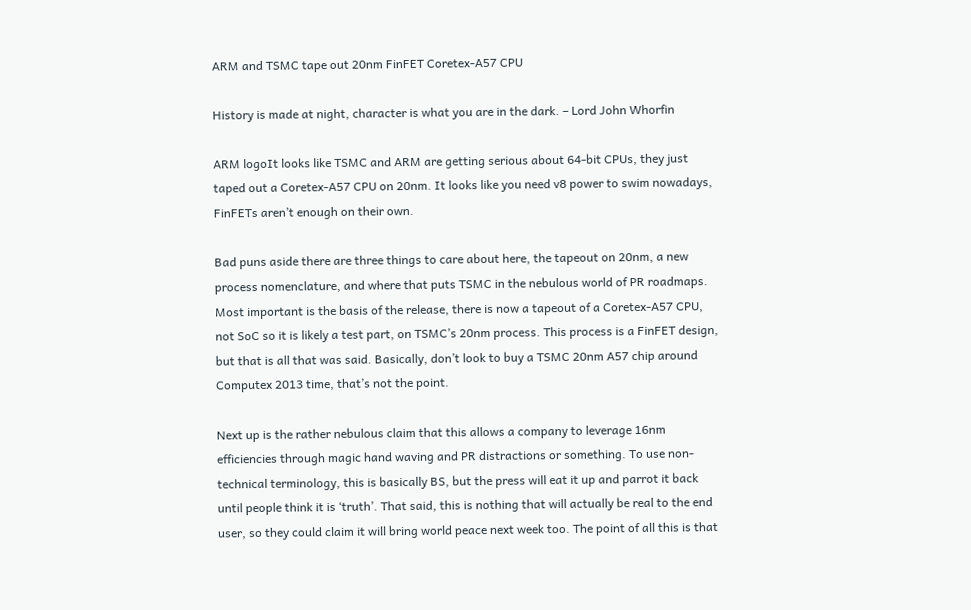ARM and TSMC tape out 20nm FinFET Coretex-A57 CPU

History is made at night, character is what you are in the dark. – Lord John Whorfin

ARM logoIt looks like TSMC and ARM are getting serious about 64-bit CPUs, they just taped out a Coretex-A57 CPU on 20nm. It looks like you need v8 power to swim nowadays, FinFETs aren’t enough on their own.

Bad puns aside there are three things to care about here, the tapeout on 20nm, a new process nomenclature, and where that puts TSMC in the nebulous world of PR roadmaps. Most important is the basis of the release, there is now a tapeout of a Coretex-A57 CPU, not SoC so it is likely a test part, on TSMC’s 20nm process. This process is a FinFET design, but that is all that was said. Basically, don’t look to buy a TSMC 20nm A57 chip around Computex 2013 time, that’s not the point.

Next up is the rather nebulous claim that this allows a company to leverage 16nm efficiencies through magic hand waving and PR distractions or something. To use non-technical terminology, this is basically BS, but the press will eat it up and parrot it back until people think it is ‘truth’. That said, this is nothing that will actually be real to the end user, so they could claim it will bring world peace next week too. The point of all this is that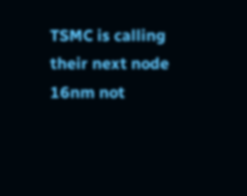TSMC is calling their next node 16nm not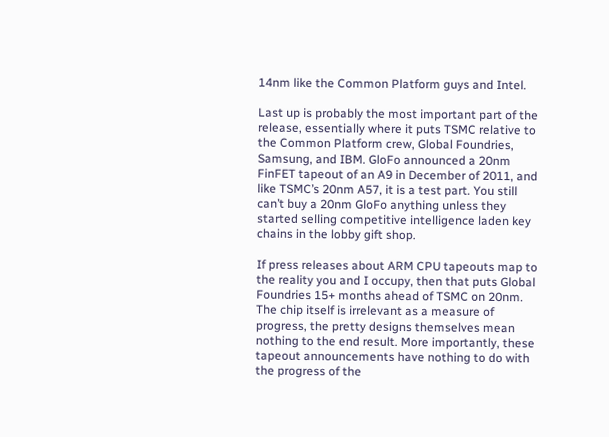14nm like the Common Platform guys and Intel.

Last up is probably the most important part of the release, essentially where it puts TSMC relative to the Common Platform crew, Global Foundries, Samsung, and IBM. GloFo announced a 20nm FinFET tapeout of an A9 in December of 2011, and like TSMC’s 20nm A57, it is a test part. You still can’t buy a 20nm GloFo anything unless they started selling competitive intelligence laden key chains in the lobby gift shop.

If press releases about ARM CPU tapeouts map to the reality you and I occupy, then that puts Global Foundries 15+ months ahead of TSMC on 20nm. The chip itself is irrelevant as a measure of progress, the pretty designs themselves mean nothing to the end result. More importantly, these tapeout announcements have nothing to do with the progress of the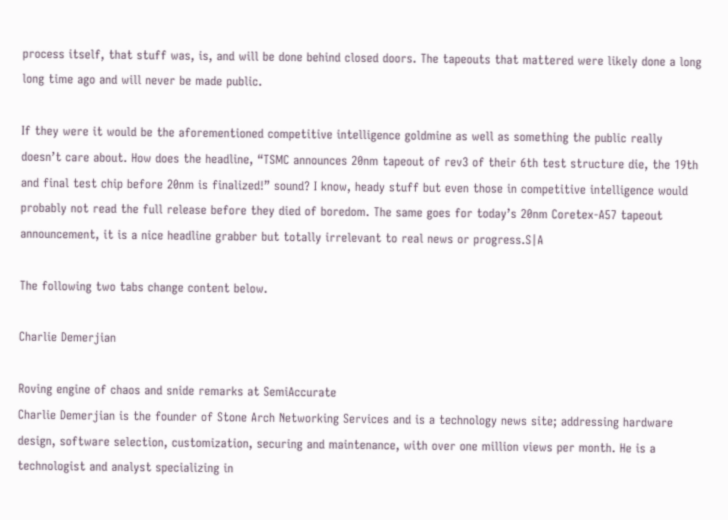process itself, that stuff was, is, and will be done behind closed doors. The tapeouts that mattered were likely done a long long time ago and will never be made public.

If they were it would be the aforementioned competitive intelligence goldmine as well as something the public really doesn’t care about. How does the headline, “TSMC announces 20nm tapeout of rev3 of their 6th test structure die, the 19th and final test chip before 20nm is finalized!” sound? I know, heady stuff but even those in competitive intelligence would probably not read the full release before they died of boredom. The same goes for today’s 20nm Coretex-A57 tapeout announcement, it is a nice headline grabber but totally irrelevant to real news or progress.S|A

The following two tabs change content below.

Charlie Demerjian

Roving engine of chaos and snide remarks at SemiAccurate
Charlie Demerjian is the founder of Stone Arch Networking Services and is a technology news site; addressing hardware design, software selection, customization, securing and maintenance, with over one million views per month. He is a technologist and analyst specializing in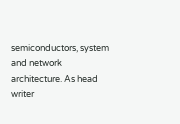semiconductors, system and network architecture. As head writer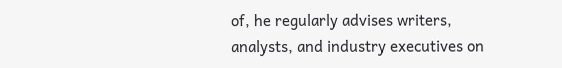of, he regularly advises writers, analysts, and industry executives on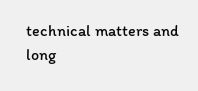technical matters and long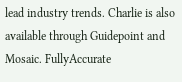lead industry trends. Charlie is also available through Guidepoint and Mosaic. FullyAccurate